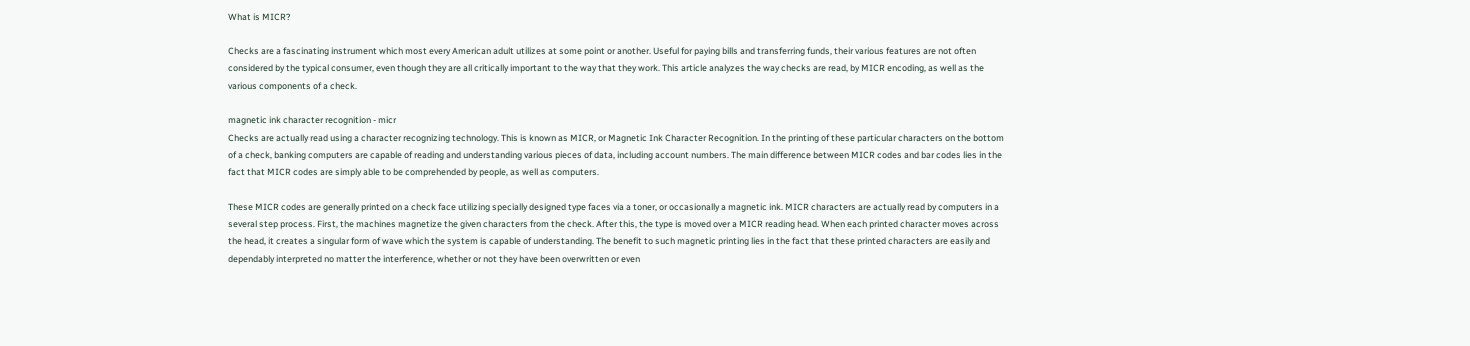What is MICR?

Checks are a fascinating instrument which most every American adult utilizes at some point or another. Useful for paying bills and transferring funds, their various features are not often considered by the typical consumer, even though they are all critically important to the way that they work. This article analyzes the way checks are read, by MICR encoding, as well as the various components of a check.

magnetic ink character recognition - micr
Checks are actually read using a character recognizing technology. This is known as MICR, or Magnetic Ink Character Recognition. In the printing of these particular characters on the bottom of a check, banking computers are capable of reading and understanding various pieces of data, including account numbers. The main difference between MICR codes and bar codes lies in the fact that MICR codes are simply able to be comprehended by people, as well as computers.

These MICR codes are generally printed on a check face utilizing specially designed type faces via a toner, or occasionally a magnetic ink. MICR characters are actually read by computers in a several step process. First, the machines magnetize the given characters from the check. After this, the type is moved over a MICR reading head. When each printed character moves across the head, it creates a singular form of wave which the system is capable of understanding. The benefit to such magnetic printing lies in the fact that these printed characters are easily and dependably interpreted no matter the interference, whether or not they have been overwritten or even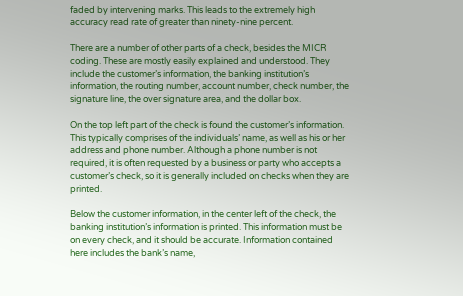faded by intervening marks. This leads to the extremely high accuracy read rate of greater than ninety-nine percent.

There are a number of other parts of a check, besides the MICR coding. These are mostly easily explained and understood. They include the customer’s information, the banking institution’s information, the routing number, account number, check number, the signature line, the over signature area, and the dollar box.

On the top left part of the check is found the customer’s information. This typically comprises of the individuals’ name, as well as his or her address and phone number. Although a phone number is not required, it is often requested by a business or party who accepts a customer’s check, so it is generally included on checks when they are printed.

Below the customer information, in the center left of the check, the banking institution’s information is printed. This information must be on every check, and it should be accurate. Information contained here includes the bank’s name,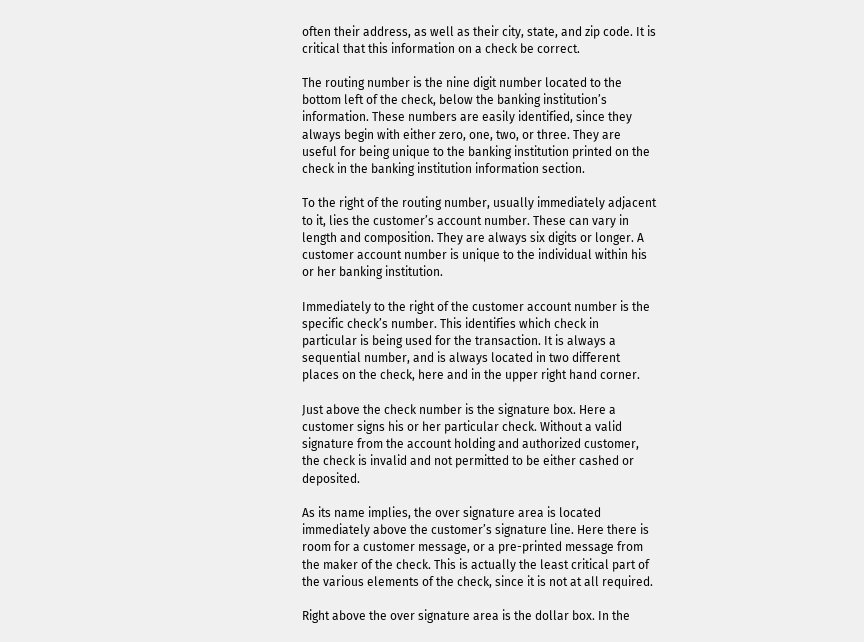often their address, as well as their city, state, and zip code. It is critical that this information on a check be correct.

The routing number is the nine digit number located to the bottom left of the check, below the banking institution’s information. These numbers are easily identified, since they always begin with either zero, one, two, or three. They are useful for being unique to the banking institution printed on the check in the banking institution information section.

To the right of the routing number, usually immediately adjacent to it, lies the customer’s account number. These can vary in length and composition. They are always six digits or longer. A customer account number is unique to the individual within his or her banking institution.

Immediately to the right of the customer account number is the specific check’s number. This identifies which check in particular is being used for the transaction. It is always a sequential number, and is always located in two different places on the check, here and in the upper right hand corner.

Just above the check number is the signature box. Here a customer signs his or her particular check. Without a valid signature from the account holding and authorized customer, the check is invalid and not permitted to be either cashed or deposited.

As its name implies, the over signature area is located immediately above the customer’s signature line. Here there is room for a customer message, or a pre-printed message from the maker of the check. This is actually the least critical part of the various elements of the check, since it is not at all required.

Right above the over signature area is the dollar box. In the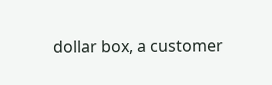dollar box, a customer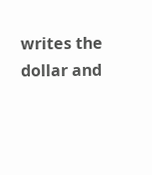writes the dollar and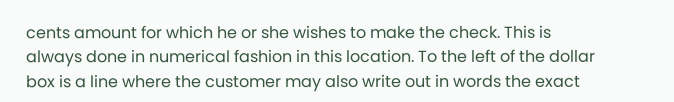cents amount for which he or she wishes to make the check. This is always done in numerical fashion in this location. To the left of the dollar box is a line where the customer may also write out in words the exact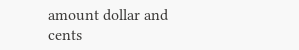amount dollar and cents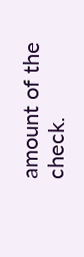amount of the check.